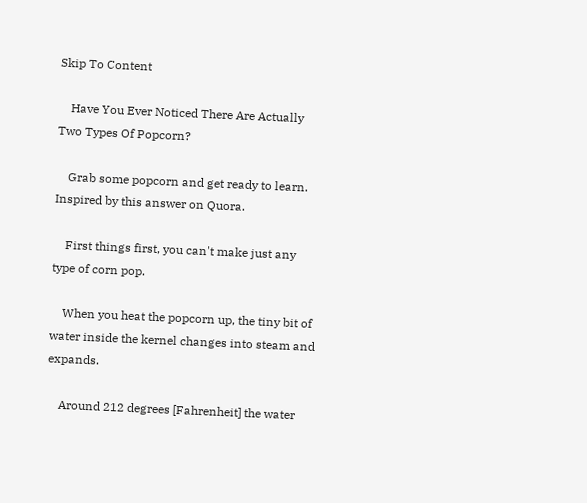Skip To Content

    Have You Ever Noticed There Are Actually Two Types Of Popcorn?

    Grab some popcorn and get ready to learn. Inspired by this answer on Quora.

    First things first, you can't make just any type of corn pop.

    When you heat the popcorn up, the tiny bit of water inside the kernel changes into steam and expands.

    Around 212 degrees [Fahrenheit] the water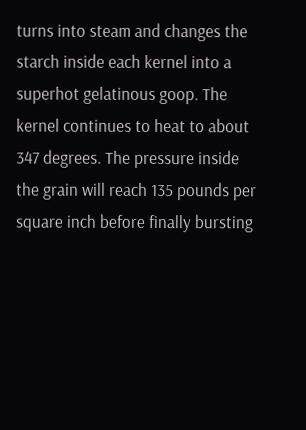turns into steam and changes the starch inside each kernel into a superhot gelatinous goop. The kernel continues to heat to about 347 degrees. The pressure inside the grain will reach 135 pounds per square inch before finally bursting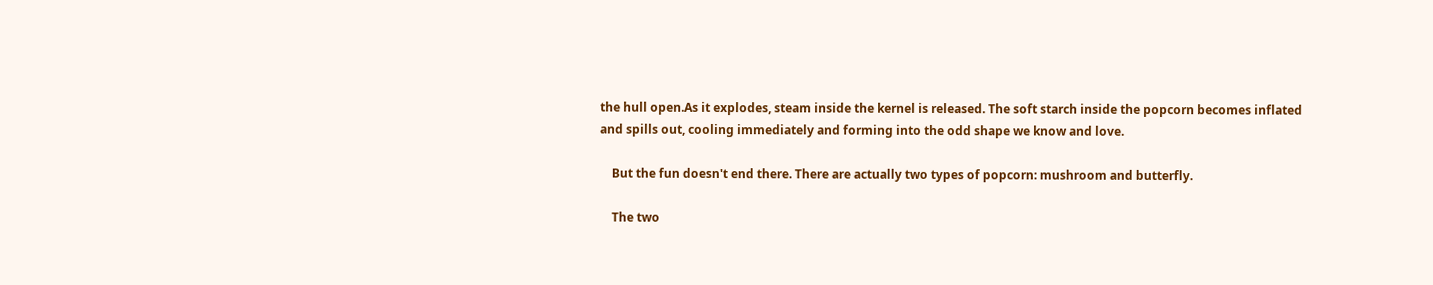the hull open.As it explodes, steam inside the kernel is released. The soft starch inside the popcorn becomes inflated and spills out, cooling immediately and forming into the odd shape we know and love.

    But the fun doesn't end there. There are actually two types of popcorn: mushroom and butterfly.

    The two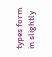types form in slightly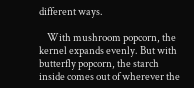different ways.

    With mushroom popcorn, the kernel expands evenly. But with butterfly popcorn, the starch inside comes out of wherever the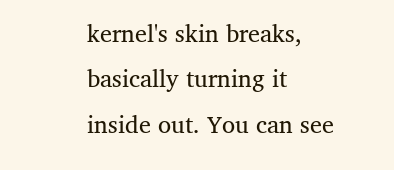kernel's skin breaks, basically turning it inside out. You can see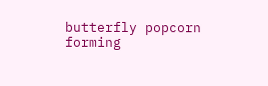butterfly popcorn forming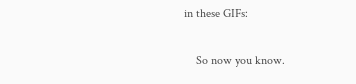in these GIFs:

    So now you know.